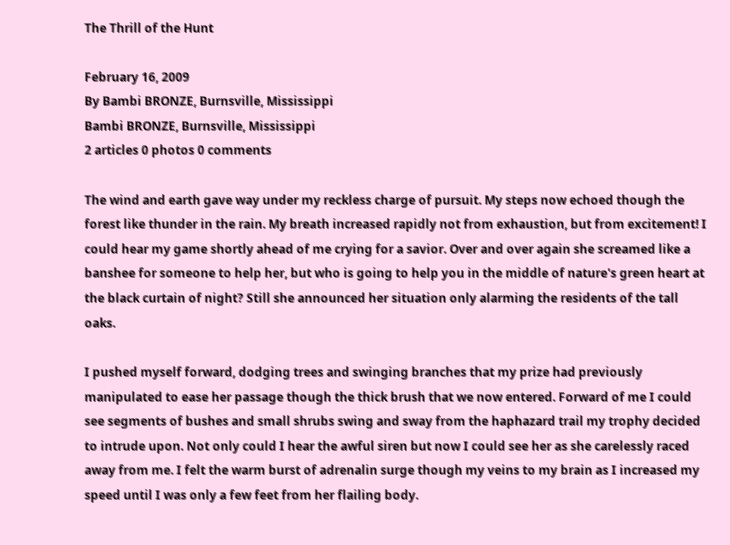The Thrill of the Hunt

February 16, 2009
By Bambi BRONZE, Burnsville, Mississippi
Bambi BRONZE, Burnsville, Mississippi
2 articles 0 photos 0 comments

The wind and earth gave way under my reckless charge of pursuit. My steps now echoed though the forest like thunder in the rain. My breath increased rapidly not from exhaustion, but from excitement! I could hear my game shortly ahead of me crying for a savior. Over and over again she screamed like a banshee for someone to help her, but who is going to help you in the middle of nature's green heart at the black curtain of night? Still she announced her situation only alarming the residents of the tall oaks.

I pushed myself forward, dodging trees and swinging branches that my prize had previously manipulated to ease her passage though the thick brush that we now entered. Forward of me I could see segments of bushes and small shrubs swing and sway from the haphazard trail my trophy decided to intrude upon. Not only could I hear the awful siren but now I could see her as she carelessly raced away from me. I felt the warm burst of adrenalin surge though my veins to my brain as I increased my speed until I was only a few feet from her flailing body.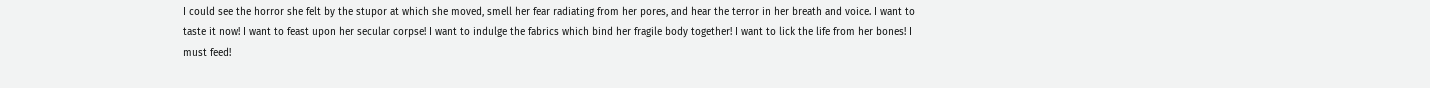I could see the horror she felt by the stupor at which she moved, smell her fear radiating from her pores, and hear the terror in her breath and voice. I want to taste it now! I want to feast upon her secular corpse! I want to indulge the fabrics which bind her fragile body together! I want to lick the life from her bones! I must feed!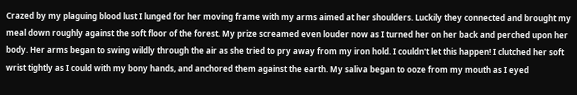Crazed by my plaguing blood lust I lunged for her moving frame with my arms aimed at her shoulders. Luckily they connected and brought my meal down roughly against the soft floor of the forest. My prize screamed even louder now as I turned her on her back and perched upon her body. Her arms began to swing wildly through the air as she tried to pry away from my iron hold. I couldn't let this happen! I clutched her soft wrist tightly as I could with my bony hands, and anchored them against the earth. My saliva began to ooze from my mouth as I eyed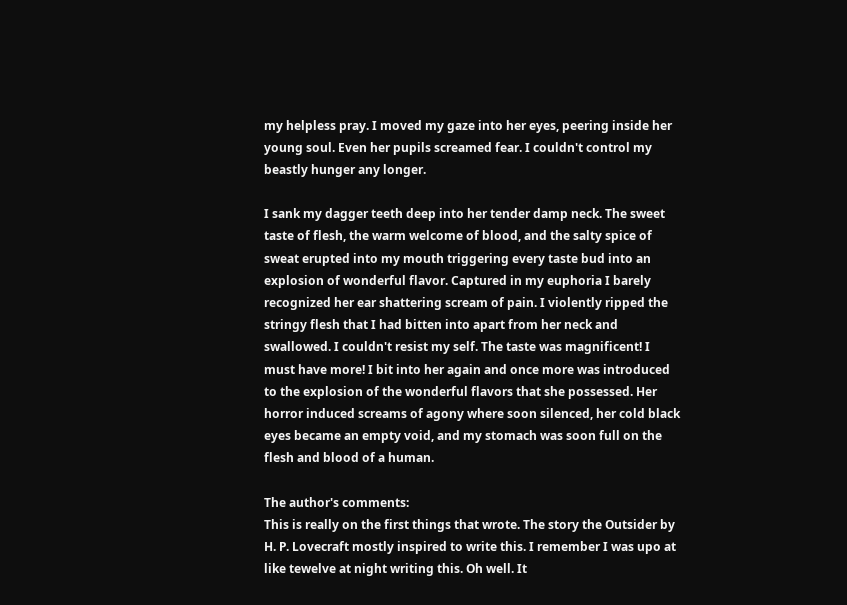my helpless pray. I moved my gaze into her eyes, peering inside her young soul. Even her pupils screamed fear. I couldn't control my beastly hunger any longer.

I sank my dagger teeth deep into her tender damp neck. The sweet taste of flesh, the warm welcome of blood, and the salty spice of sweat erupted into my mouth triggering every taste bud into an explosion of wonderful flavor. Captured in my euphoria I barely recognized her ear shattering scream of pain. I violently ripped the stringy flesh that I had bitten into apart from her neck and swallowed. I couldn't resist my self. The taste was magnificent! I must have more! I bit into her again and once more was introduced to the explosion of the wonderful flavors that she possessed. Her horror induced screams of agony where soon silenced, her cold black eyes became an empty void, and my stomach was soon full on the flesh and blood of a human.

The author's comments:
This is really on the first things that wrote. The story the Outsider by H. P. Lovecraft mostly inspired to write this. I remember I was upo at like tewelve at night writing this. Oh well. It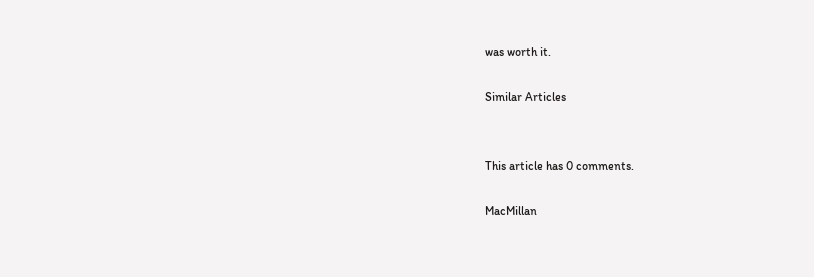was worth it.

Similar Articles


This article has 0 comments.

MacMillan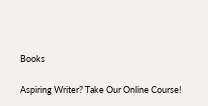Books

Aspiring Writer? Take Our Online Course!